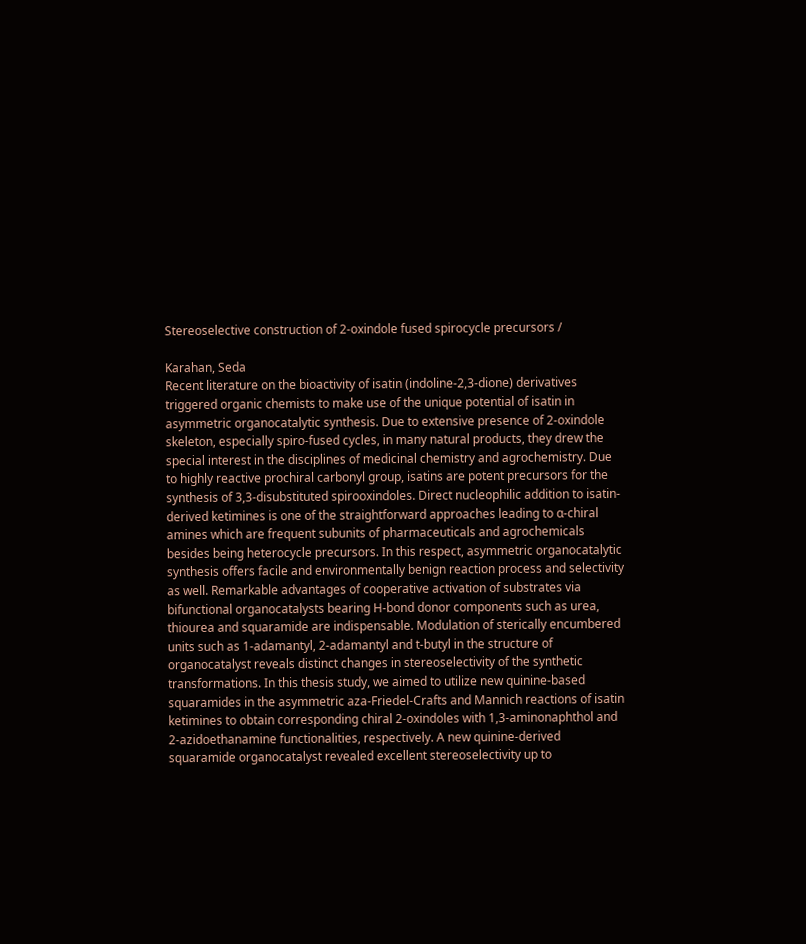Stereoselective construction of 2-oxindole fused spirocycle precursors /

Karahan, Seda
Recent literature on the bioactivity of isatin (indoline-2,3-dione) derivatives triggered organic chemists to make use of the unique potential of isatin in asymmetric organocatalytic synthesis. Due to extensive presence of 2-oxindole skeleton, especially spiro-fused cycles, in many natural products, they drew the special interest in the disciplines of medicinal chemistry and agrochemistry. Due to highly reactive prochiral carbonyl group, isatins are potent precursors for the synthesis of 3,3-disubstituted spirooxindoles. Direct nucleophilic addition to isatin-derived ketimines is one of the straightforward approaches leading to α-chiral amines which are frequent subunits of pharmaceuticals and agrochemicals besides being heterocycle precursors. In this respect, asymmetric organocatalytic synthesis offers facile and environmentally benign reaction process and selectivity as well. Remarkable advantages of cooperative activation of substrates via bifunctional organocatalysts bearing H-bond donor components such as urea, thiourea and squaramide are indispensable. Modulation of sterically encumbered units such as 1-adamantyl, 2-adamantyl and t-butyl in the structure of organocatalyst reveals distinct changes in stereoselectivity of the synthetic transformations. In this thesis study, we aimed to utilize new quinine-based squaramides in the asymmetric aza-Friedel-Crafts and Mannich reactions of isatin ketimines to obtain corresponding chiral 2-oxindoles with 1,3-aminonaphthol and 2-azidoethanamine functionalities, respectively. A new quinine-derived squaramide organocatalyst revealed excellent stereoselectivity up to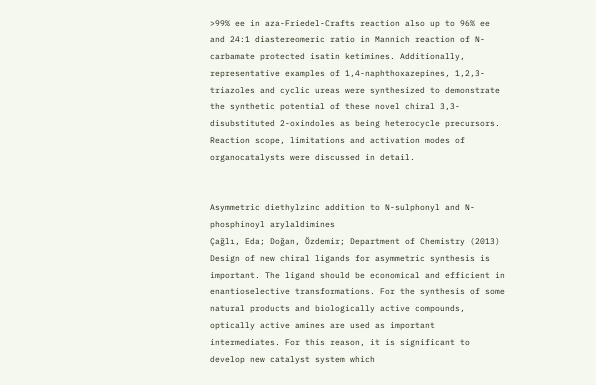>99% ee in aza-Friedel-Crafts reaction also up to 96% ee and 24:1 diastereomeric ratio in Mannich reaction of N-carbamate protected isatin ketimines. Additionally, representative examples of 1,4-naphthoxazepines, 1,2,3-triazoles and cyclic ureas were synthesized to demonstrate the synthetic potential of these novel chiral 3,3-disubstituted 2-oxindoles as being heterocycle precursors. Reaction scope, limitations and activation modes of organocatalysts were discussed in detail.


Asymmetric diethylzinc addition to N-sulphonyl and N-phosphinoyl arylaldimines
Çağlı, Eda; Doğan, Özdemir; Department of Chemistry (2013)
Design of new chiral ligands for asymmetric synthesis is important. The ligand should be economical and efficient in enantioselective transformations. For the synthesis of some natural products and biologically active compounds, optically active amines are used as important intermediates. For this reason, it is significant to develop new catalyst system which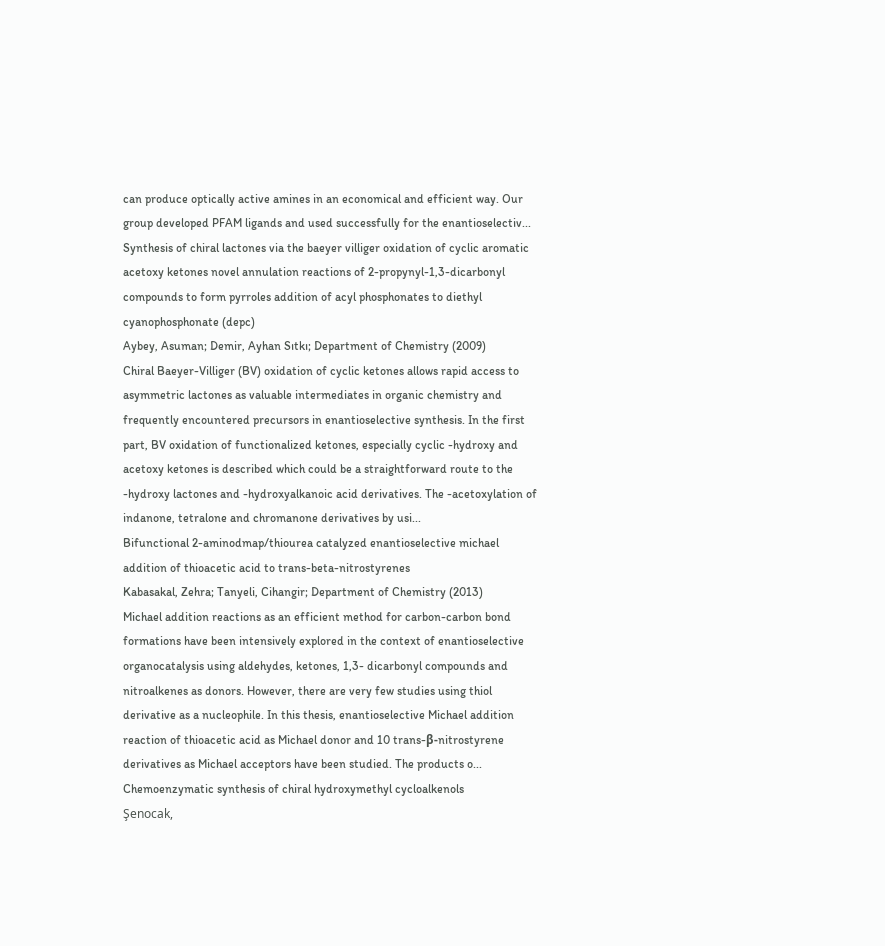can produce optically active amines in an economical and efficient way. Our group developed PFAM ligands and used successfully for the enantioselectiv...
Synthesis of chiral lactones via the baeyer villiger oxidation of cyclic aromatic acetoxy ketones novel annulation reactions of 2-propynyl-1,3-dicarbonyl compounds to form pyrroles addition of acyl phosphonates to diethyl cyanophosphonate (depc)
Aybey, Asuman; Demir, Ayhan Sıtkı; Department of Chemistry (2009)
Chiral Baeyer-Villiger (BV) oxidation of cyclic ketones allows rapid access to asymmetric lactones as valuable intermediates in organic chemistry and frequently encountered precursors in enantioselective synthesis. In the first part, BV oxidation of functionalized ketones, especially cyclic -hydroxy and acetoxy ketones is described which could be a straightforward route to the -hydroxy lactones and -hydroxyalkanoic acid derivatives. The -acetoxylation of indanone, tetralone and chromanone derivatives by usi...
Bifunctional 2-aminodmap/thiourea catalyzed enantioselective michael addition of thioacetic acid to trans-beta-nitrostyrenes
Kabasakal, Zehra; Tanyeli, Cihangir; Department of Chemistry (2013)
Michael addition reactions as an efficient method for carbon-carbon bond formations have been intensively explored in the context of enantioselective organocatalysis using aldehydes, ketones, 1,3- dicarbonyl compounds and nitroalkenes as donors. However, there are very few studies using thiol derivative as a nucleophile. In this thesis, enantioselective Michael addition reaction of thioacetic acid as Michael donor and 10 trans-β-nitrostyrene derivatives as Michael acceptors have been studied. The products o...
Chemoenzymatic synthesis of chiral hydroxymethyl cycloalkenols
Şenocak,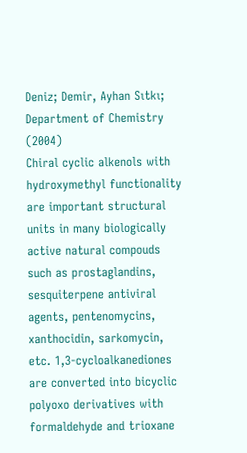Deniz; Demir, Ayhan Sıtkı; Department of Chemistry (2004)
Chiral cyclic alkenols with hydroxymethyl functionality are important structural units in many biologically active natural compouds such as prostaglandins, sesquiterpene antiviral agents, pentenomycins, xanthocidin, sarkomycin, etc. 1,3-cycloalkanediones are converted into bicyclic polyoxo derivatives with formaldehyde and trioxane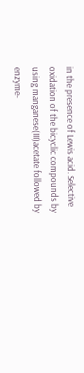in the presence of Lewis acid. Selective oxidation of the bicyclic compounds by using manganese(III)acetate followed by enzyme-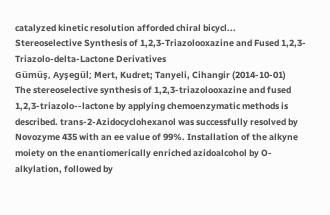catalyzed kinetic resolution afforded chiral bicycl...
Stereoselective Synthesis of 1,2,3-Triazolooxazine and Fused 1,2,3-Triazolo-delta-Lactone Derivatives
Gümüş, Ayşegül; Mert, Kudret; Tanyeli, Cihangir (2014-10-01)
The stereoselective synthesis of 1,2,3-triazolooxazine and fused 1,2,3-triazolo--lactone by applying chemoenzymatic methods is described. trans-2-Azidocyclohexanol was successfully resolved by Novozyme 435 with an ee value of 99%. Installation of the alkyne moiety on the enantiomerically enriched azidoalcohol by O-alkylation, followed by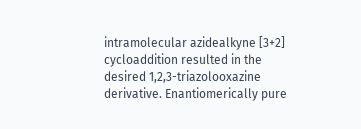intramolecular azidealkyne [3+2] cycloaddition resulted in the desired 1,2,3-triazolooxazine derivative. Enantiomerically pure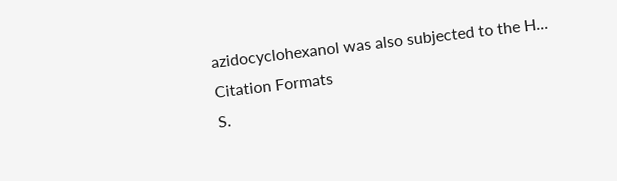azidocyclohexanol was also subjected to the H...
Citation Formats
S.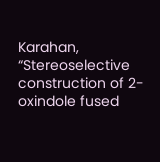Karahan, “Stereoselective construction of 2-oxindole fused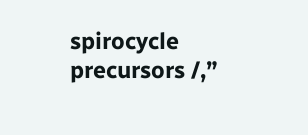spirocycle precursors /,”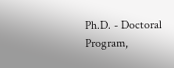Ph.D. - Doctoral Program,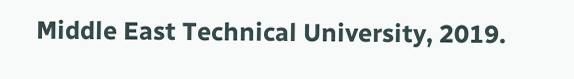Middle East Technical University, 2019.